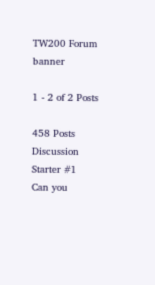TW200 Forum banner

1 - 2 of 2 Posts

458 Posts
Discussion Starter #1
Can you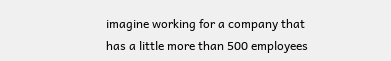imagine working for a company that has a little more than 500 employees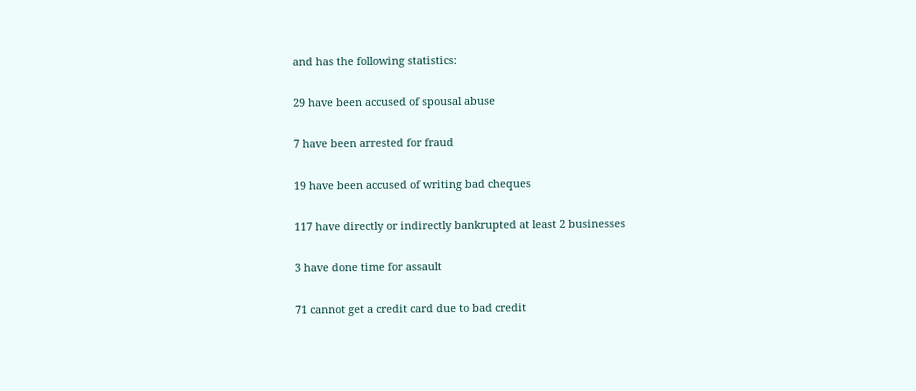and has the following statistics:

29 have been accused of spousal abuse

7 have been arrested for fraud

19 have been accused of writing bad cheques

117 have directly or indirectly bankrupted at least 2 businesses

3 have done time for assault

71 cannot get a credit card due to bad credit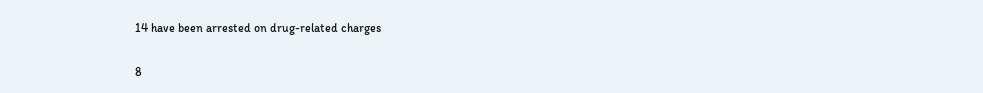14 have been arrested on drug-related charges

8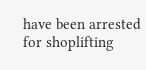have been arrested for shoplifting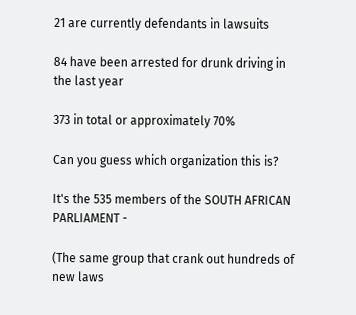21 are currently defendants in lawsuits

84 have been arrested for drunk driving in the last year

373 in total or approximately 70%

Can you guess which organization this is?

It's the 535 members of the SOUTH AFRICAN PARLIAMENT -

(The same group that crank out hundreds of new laws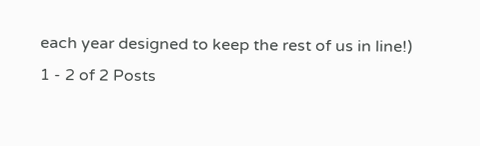each year designed to keep the rest of us in line!)
1 - 2 of 2 Posts